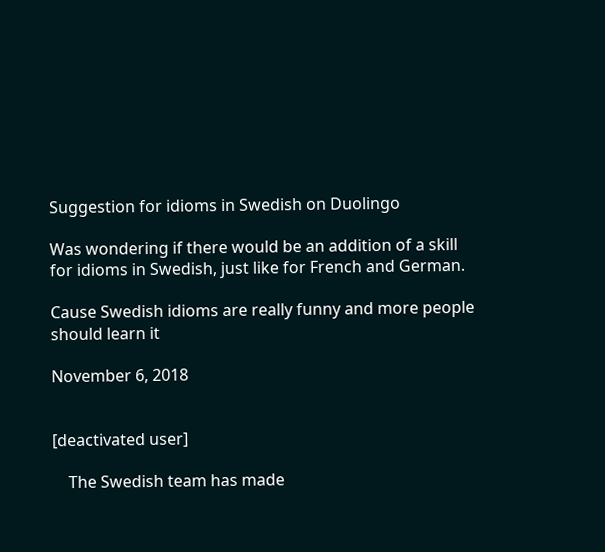Suggestion for idioms in Swedish on Duolingo

Was wondering if there would be an addition of a skill for idioms in Swedish, just like for French and German.

Cause Swedish idioms are really funny and more people should learn it

November 6, 2018


[deactivated user]

    The Swedish team has made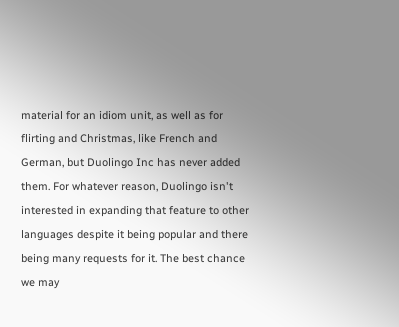material for an idiom unit, as well as for flirting and Christmas, like French and German, but Duolingo Inc has never added them. For whatever reason, Duolingo isn't interested in expanding that feature to other languages despite it being popular and there being many requests for it. The best chance we may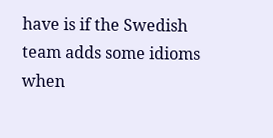have is if the Swedish team adds some idioms when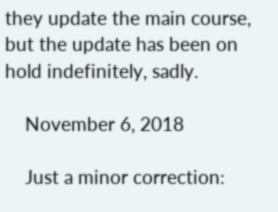they update the main course, but the update has been on hold indefinitely, sadly.

    November 6, 2018

    Just a minor correction: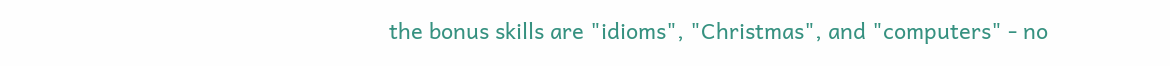the bonus skills are "idioms", "Christmas", and "computers" - no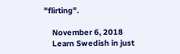"flirting".

    November 6, 2018
    Learn Swedish in just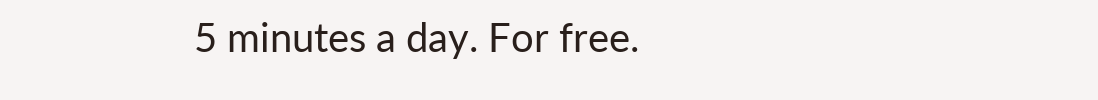5 minutes a day. For free.